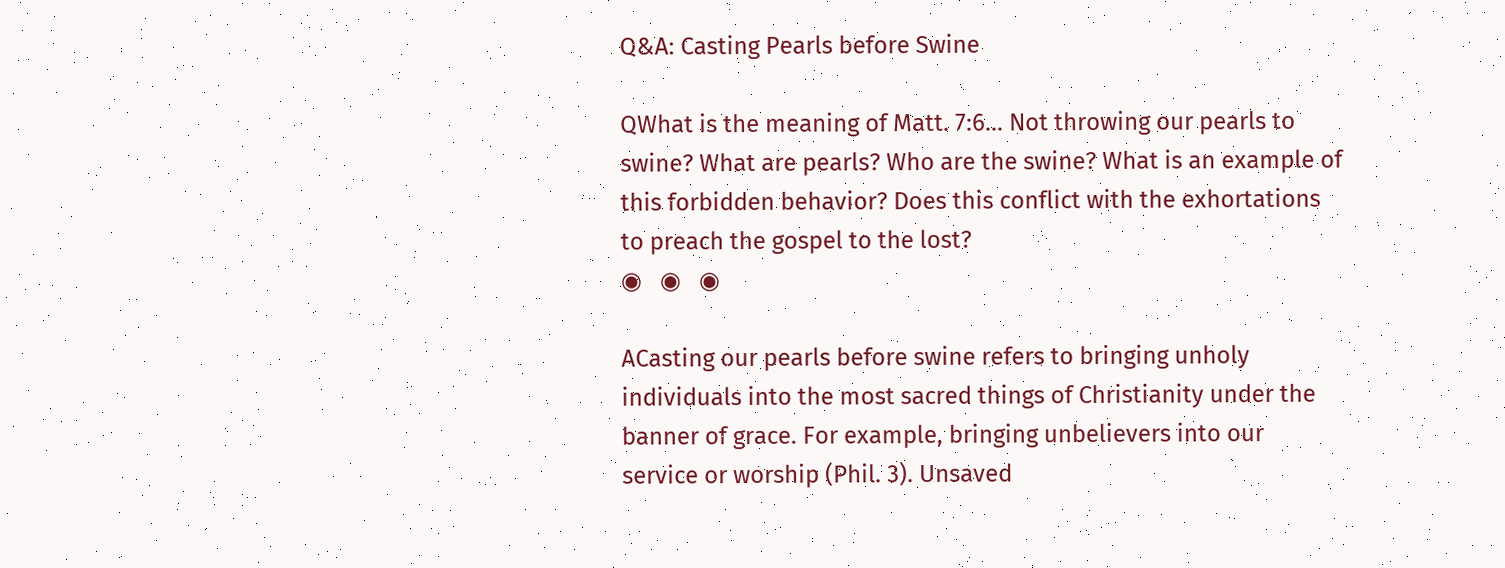Q&A: Casting Pearls before Swine

QWhat is the meaning of Matt. 7:6… Not throwing our pearls to swine? What are pearls? Who are the swine? What is an example of this forbidden behavior? Does this conflict with the exhortations to preach the gospel to the lost?
◉   ◉   ◉

ACasting our pearls before swine refers to bringing unholy individuals into the most sacred things of Christianity under the banner of grace. For example, bringing unbelievers into our service or worship (Phil. 3). Unsaved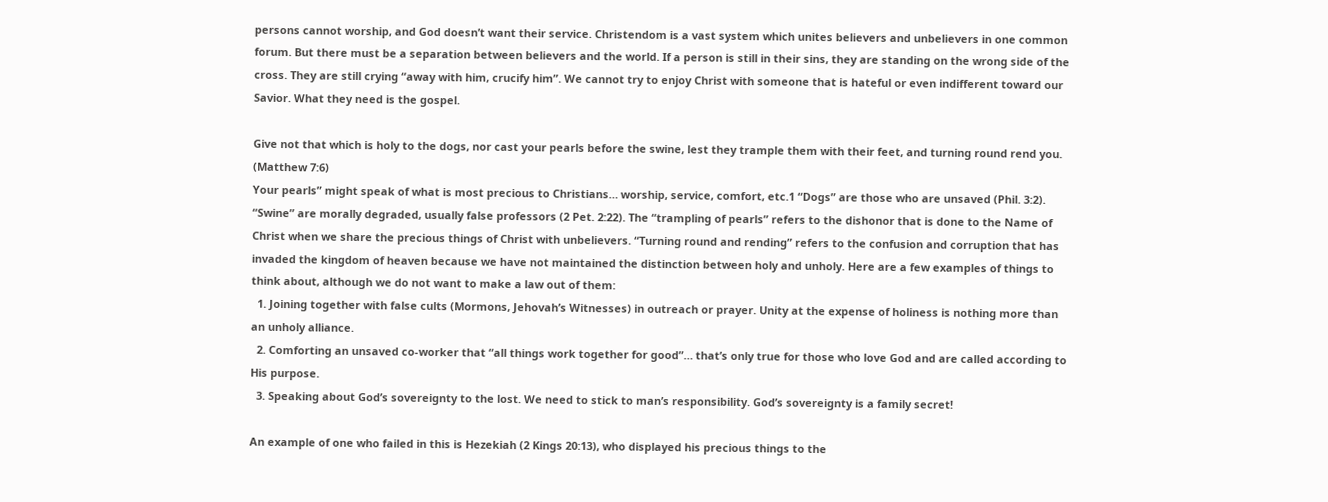persons cannot worship, and God doesn’t want their service. Christendom is a vast system which unites believers and unbelievers in one common forum. But there must be a separation between believers and the world. If a person is still in their sins, they are standing on the wrong side of the cross. They are still crying “away with him, crucify him”. We cannot try to enjoy Christ with someone that is hateful or even indifferent toward our Savior. What they need is the gospel.

Give not that which is holy to the dogs, nor cast your pearls before the swine, lest they trample them with their feet, and turning round rend you. (Matthew 7:6)
Your pearls” might speak of what is most precious to Christians… worship, service, comfort, etc.1 “Dogs” are those who are unsaved (Phil. 3:2). “Swine” are morally degraded, usually false professors (2 Pet. 2:22). The “trampling of pearls” refers to the dishonor that is done to the Name of Christ when we share the precious things of Christ with unbelievers. “Turning round and rending” refers to the confusion and corruption that has invaded the kingdom of heaven because we have not maintained the distinction between holy and unholy. Here are a few examples of things to think about, although we do not want to make a law out of them:
  1. Joining together with false cults (Mormons, Jehovah’s Witnesses) in outreach or prayer. Unity at the expense of holiness is nothing more than an unholy alliance.
  2. Comforting an unsaved co-worker that “all things work together for good”… that’s only true for those who love God and are called according to His purpose.
  3. Speaking about God’s sovereignty to the lost. We need to stick to man’s responsibility. God’s sovereignty is a family secret!

An example of one who failed in this is Hezekiah (2 Kings 20:13), who displayed his precious things to the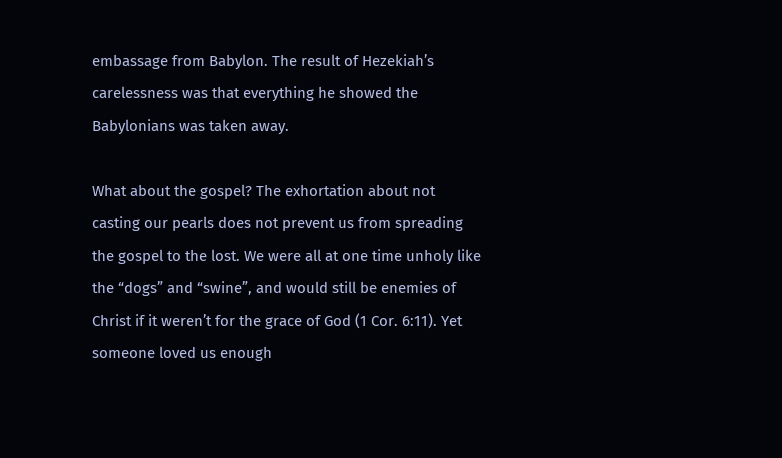embassage from Babylon. The result of Hezekiah’s carelessness was that everything he showed the Babylonians was taken away.

What about the gospel? The exhortation about not casting our pearls does not prevent us from spreading the gospel to the lost. We were all at one time unholy like the “dogs” and “swine”, and would still be enemies of Christ if it weren’t for the grace of God (1 Cor. 6:11). Yet someone loved us enough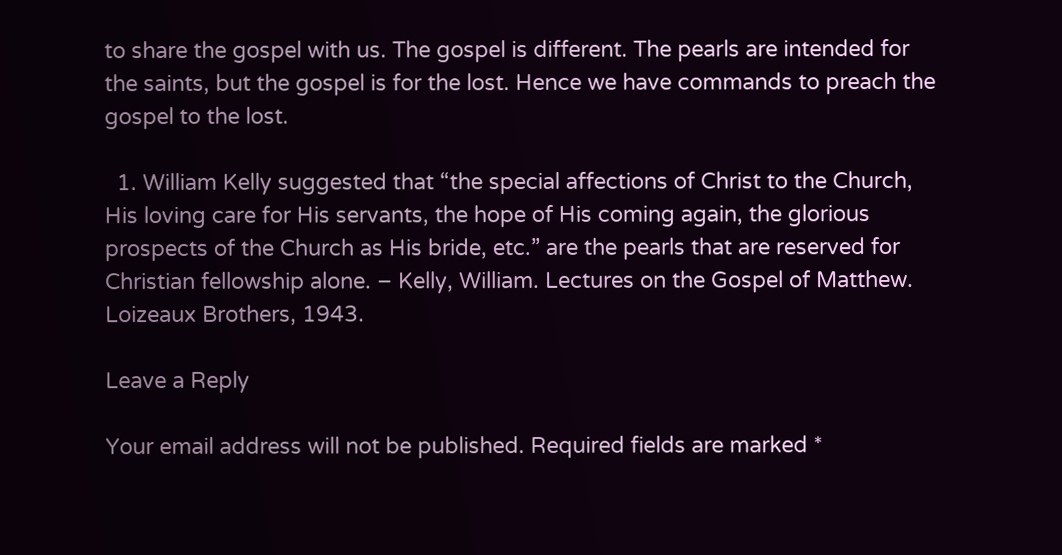to share the gospel with us. The gospel is different. The pearls are intended for the saints, but the gospel is for the lost. Hence we have commands to preach the gospel to the lost.

  1. William Kelly suggested that “the special affections of Christ to the Church, His loving care for His servants, the hope of His coming again, the glorious prospects of the Church as His bride, etc.” are the pearls that are reserved for Christian fellowship alone. – Kelly, William. Lectures on the Gospel of Matthew. Loizeaux Brothers, 1943.

Leave a Reply

Your email address will not be published. Required fields are marked *